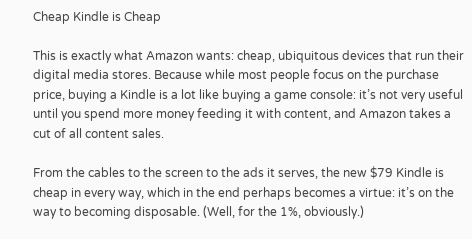Cheap Kindle is Cheap

This is exactly what Amazon wants: cheap, ubiquitous devices that run their digital media stores. Because while most people focus on the purchase price, buying a Kindle is a lot like buying a game console: it’s not very useful until you spend more money feeding it with content, and Amazon takes a cut of all content sales.

From the cables to the screen to the ads it serves, the new $79 Kindle is cheap in every way, which in the end perhaps becomes a virtue: it’s on the way to becoming disposable. (Well, for the 1%, obviously.)